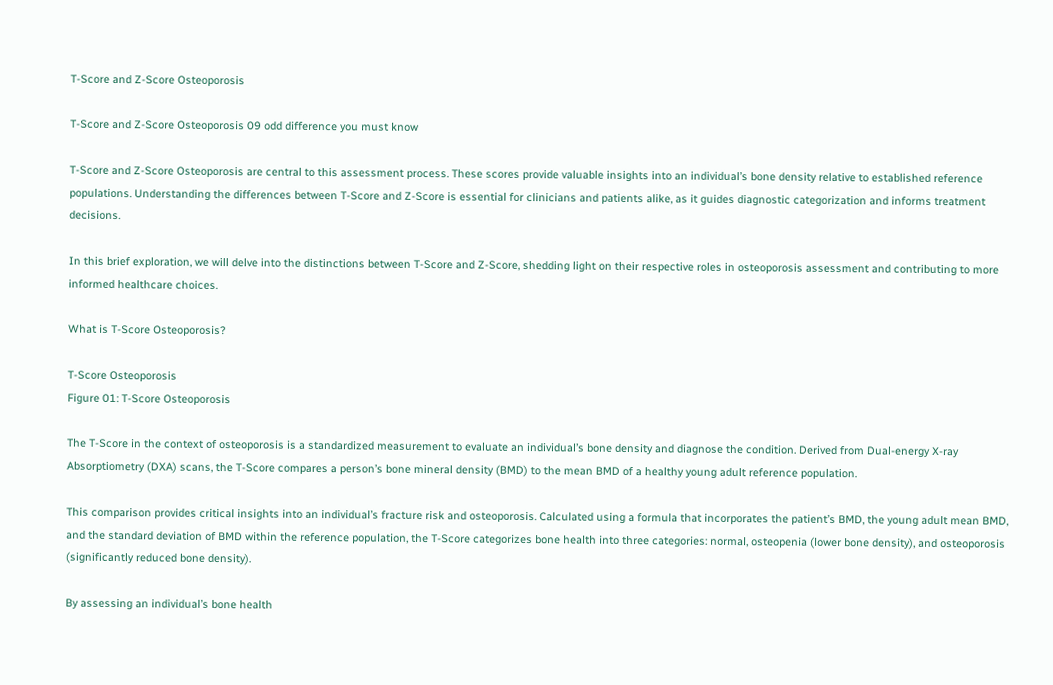T-Score and Z-Score Osteoporosis

T-Score and Z-Score Osteoporosis 09 odd difference you must know

T-Score and Z-Score Osteoporosis are central to this assessment process. These scores provide valuable insights into an individual’s bone density relative to established reference populations. Understanding the differences between T-Score and Z-Score is essential for clinicians and patients alike, as it guides diagnostic categorization and informs treatment decisions.

In this brief exploration, we will delve into the distinctions between T-Score and Z-Score, shedding light on their respective roles in osteoporosis assessment and contributing to more informed healthcare choices.

What is T-Score Osteoporosis?

T-Score Osteoporosis
Figure 01: T-Score Osteoporosis

The T-Score in the context of osteoporosis is a standardized measurement to evaluate an individual’s bone density and diagnose the condition. Derived from Dual-energy X-ray Absorptiometry (DXA) scans, the T-Score compares a person’s bone mineral density (BMD) to the mean BMD of a healthy young adult reference population.

This comparison provides critical insights into an individual’s fracture risk and osteoporosis. Calculated using a formula that incorporates the patient’s BMD, the young adult mean BMD, and the standard deviation of BMD within the reference population, the T-Score categorizes bone health into three categories: normal, osteopenia (lower bone density), and osteoporosis (significantly reduced bone density).

By assessing an individual’s bone health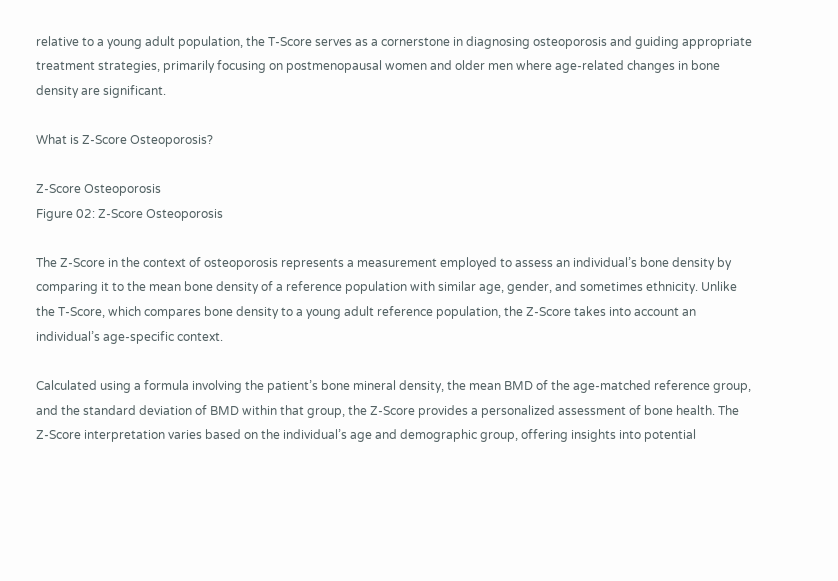relative to a young adult population, the T-Score serves as a cornerstone in diagnosing osteoporosis and guiding appropriate treatment strategies, primarily focusing on postmenopausal women and older men where age-related changes in bone density are significant.

What is Z-Score Osteoporosis?

Z-Score Osteoporosis
Figure 02: Z-Score Osteoporosis

The Z-Score in the context of osteoporosis represents a measurement employed to assess an individual’s bone density by comparing it to the mean bone density of a reference population with similar age, gender, and sometimes ethnicity. Unlike the T-Score, which compares bone density to a young adult reference population, the Z-Score takes into account an individual’s age-specific context.

Calculated using a formula involving the patient’s bone mineral density, the mean BMD of the age-matched reference group, and the standard deviation of BMD within that group, the Z-Score provides a personalized assessment of bone health. The Z-Score interpretation varies based on the individual’s age and demographic group, offering insights into potential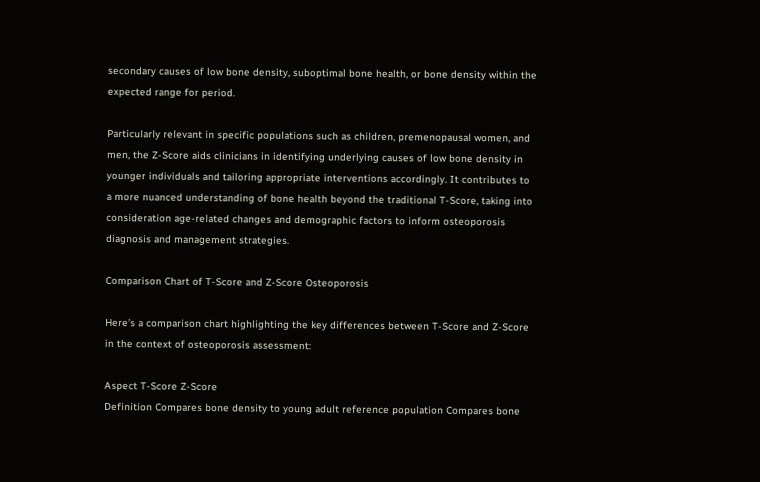secondary causes of low bone density, suboptimal bone health, or bone density within the expected range for period.

Particularly relevant in specific populations such as children, premenopausal women, and men, the Z-Score aids clinicians in identifying underlying causes of low bone density in younger individuals and tailoring appropriate interventions accordingly. It contributes to a more nuanced understanding of bone health beyond the traditional T-Score, taking into consideration age-related changes and demographic factors to inform osteoporosis diagnosis and management strategies.

Comparison Chart of T-Score and Z-Score Osteoporosis

Here’s a comparison chart highlighting the key differences between T-Score and Z-Score in the context of osteoporosis assessment:

Aspect T-Score Z-Score
Definition Compares bone density to young adult reference population Compares bone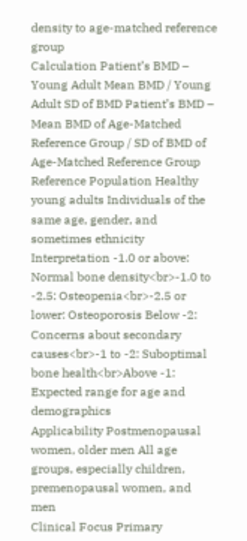density to age-matched reference group
Calculation Patient’s BMD – Young Adult Mean BMD / Young Adult SD of BMD Patient’s BMD – Mean BMD of Age-Matched Reference Group / SD of BMD of Age-Matched Reference Group
Reference Population Healthy young adults Individuals of the same age, gender, and sometimes ethnicity
Interpretation -1.0 or above: Normal bone density<br>-1.0 to -2.5: Osteopenia<br>-2.5 or lower: Osteoporosis Below -2: Concerns about secondary causes<br>-1 to -2: Suboptimal bone health<br>Above -1: Expected range for age and demographics
Applicability Postmenopausal women, older men All age groups, especially children, premenopausal women, and men
Clinical Focus Primary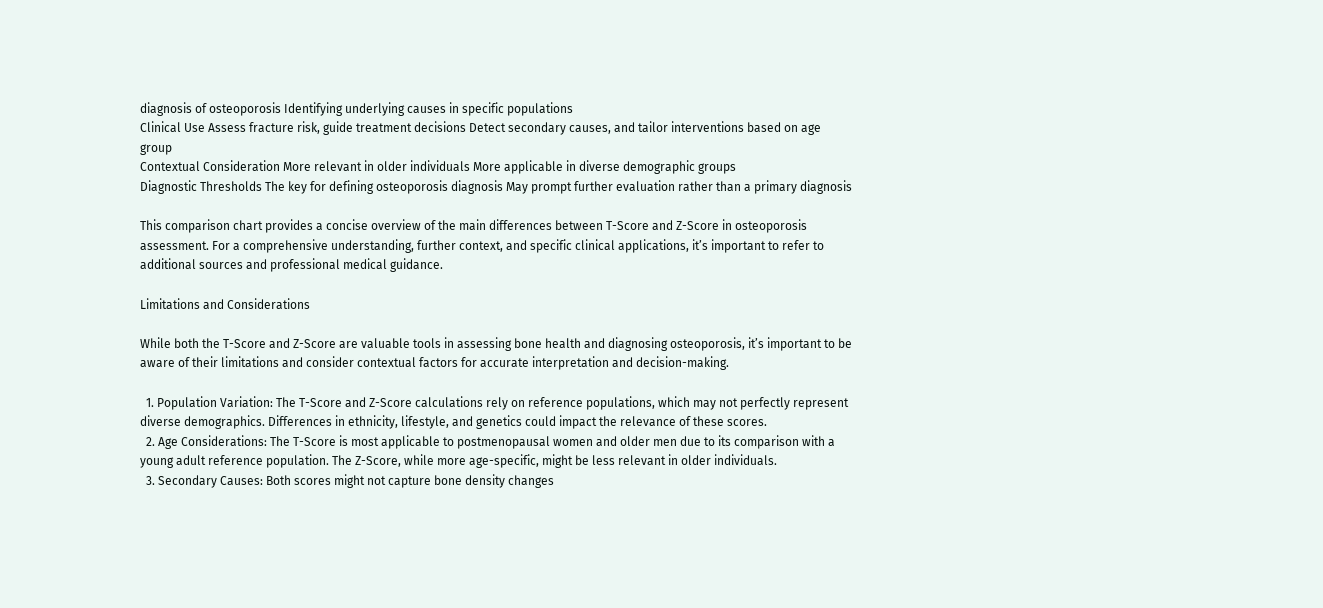diagnosis of osteoporosis Identifying underlying causes in specific populations
Clinical Use Assess fracture risk, guide treatment decisions Detect secondary causes, and tailor interventions based on age group
Contextual Consideration More relevant in older individuals More applicable in diverse demographic groups
Diagnostic Thresholds The key for defining osteoporosis diagnosis May prompt further evaluation rather than a primary diagnosis

This comparison chart provides a concise overview of the main differences between T-Score and Z-Score in osteoporosis assessment. For a comprehensive understanding, further context, and specific clinical applications, it’s important to refer to additional sources and professional medical guidance.

Limitations and Considerations

While both the T-Score and Z-Score are valuable tools in assessing bone health and diagnosing osteoporosis, it’s important to be aware of their limitations and consider contextual factors for accurate interpretation and decision-making.

  1. Population Variation: The T-Score and Z-Score calculations rely on reference populations, which may not perfectly represent diverse demographics. Differences in ethnicity, lifestyle, and genetics could impact the relevance of these scores.
  2. Age Considerations: The T-Score is most applicable to postmenopausal women and older men due to its comparison with a young adult reference population. The Z-Score, while more age-specific, might be less relevant in older individuals.
  3. Secondary Causes: Both scores might not capture bone density changes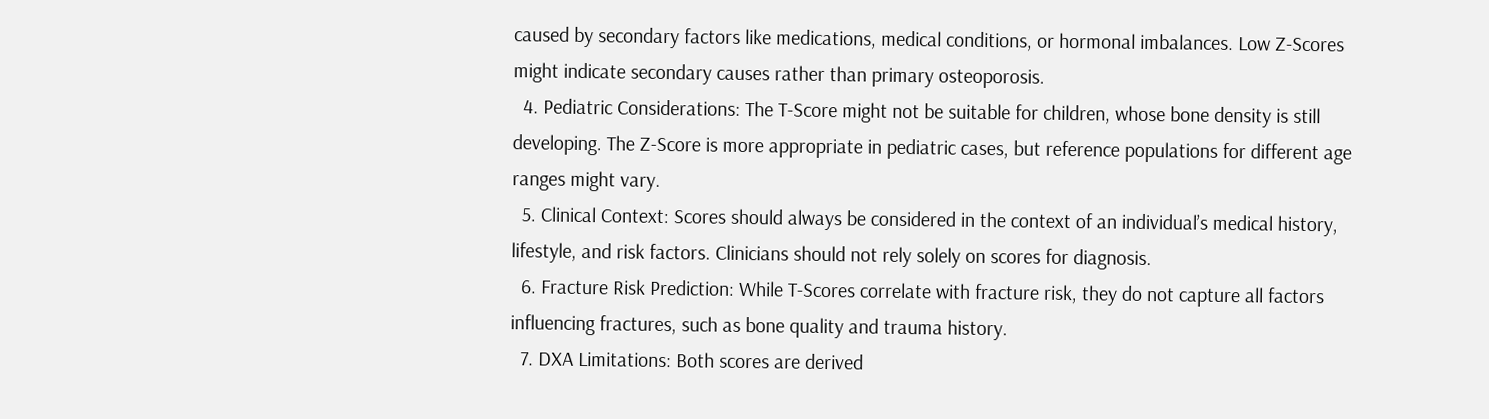caused by secondary factors like medications, medical conditions, or hormonal imbalances. Low Z-Scores might indicate secondary causes rather than primary osteoporosis.
  4. Pediatric Considerations: The T-Score might not be suitable for children, whose bone density is still developing. The Z-Score is more appropriate in pediatric cases, but reference populations for different age ranges might vary.
  5. Clinical Context: Scores should always be considered in the context of an individual’s medical history, lifestyle, and risk factors. Clinicians should not rely solely on scores for diagnosis.
  6. Fracture Risk Prediction: While T-Scores correlate with fracture risk, they do not capture all factors influencing fractures, such as bone quality and trauma history.
  7. DXA Limitations: Both scores are derived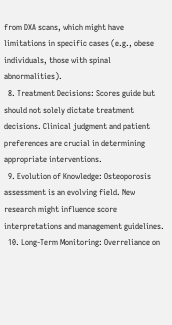from DXA scans, which might have limitations in specific cases (e.g., obese individuals, those with spinal abnormalities).
  8. Treatment Decisions: Scores guide but should not solely dictate treatment decisions. Clinical judgment and patient preferences are crucial in determining appropriate interventions.
  9. Evolution of Knowledge: Osteoporosis assessment is an evolving field. New research might influence score interpretations and management guidelines.
  10. Long-Term Monitoring: Overreliance on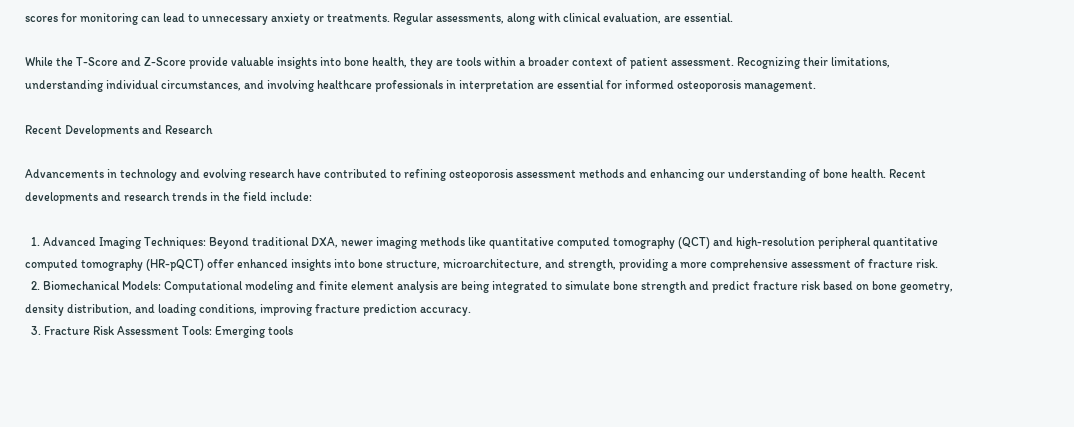scores for monitoring can lead to unnecessary anxiety or treatments. Regular assessments, along with clinical evaluation, are essential.

While the T-Score and Z-Score provide valuable insights into bone health, they are tools within a broader context of patient assessment. Recognizing their limitations, understanding individual circumstances, and involving healthcare professionals in interpretation are essential for informed osteoporosis management.

Recent Developments and Research

Advancements in technology and evolving research have contributed to refining osteoporosis assessment methods and enhancing our understanding of bone health. Recent developments and research trends in the field include:

  1. Advanced Imaging Techniques: Beyond traditional DXA, newer imaging methods like quantitative computed tomography (QCT) and high-resolution peripheral quantitative computed tomography (HR-pQCT) offer enhanced insights into bone structure, microarchitecture, and strength, providing a more comprehensive assessment of fracture risk.
  2. Biomechanical Models: Computational modeling and finite element analysis are being integrated to simulate bone strength and predict fracture risk based on bone geometry, density distribution, and loading conditions, improving fracture prediction accuracy.
  3. Fracture Risk Assessment Tools: Emerging tools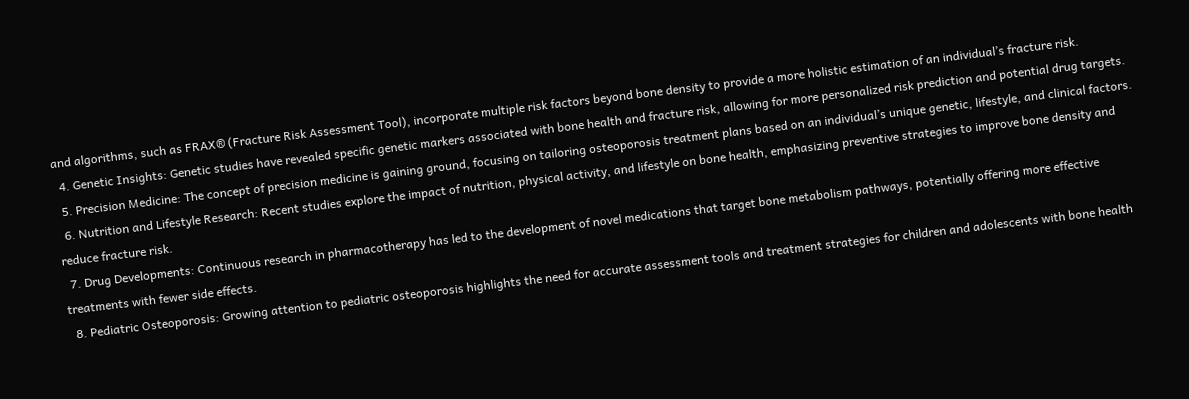and algorithms, such as FRAX® (Fracture Risk Assessment Tool), incorporate multiple risk factors beyond bone density to provide a more holistic estimation of an individual’s fracture risk.
  4. Genetic Insights: Genetic studies have revealed specific genetic markers associated with bone health and fracture risk, allowing for more personalized risk prediction and potential drug targets.
  5. Precision Medicine: The concept of precision medicine is gaining ground, focusing on tailoring osteoporosis treatment plans based on an individual’s unique genetic, lifestyle, and clinical factors.
  6. Nutrition and Lifestyle Research: Recent studies explore the impact of nutrition, physical activity, and lifestyle on bone health, emphasizing preventive strategies to improve bone density and reduce fracture risk.
  7. Drug Developments: Continuous research in pharmacotherapy has led to the development of novel medications that target bone metabolism pathways, potentially offering more effective treatments with fewer side effects.
  8. Pediatric Osteoporosis: Growing attention to pediatric osteoporosis highlights the need for accurate assessment tools and treatment strategies for children and adolescents with bone health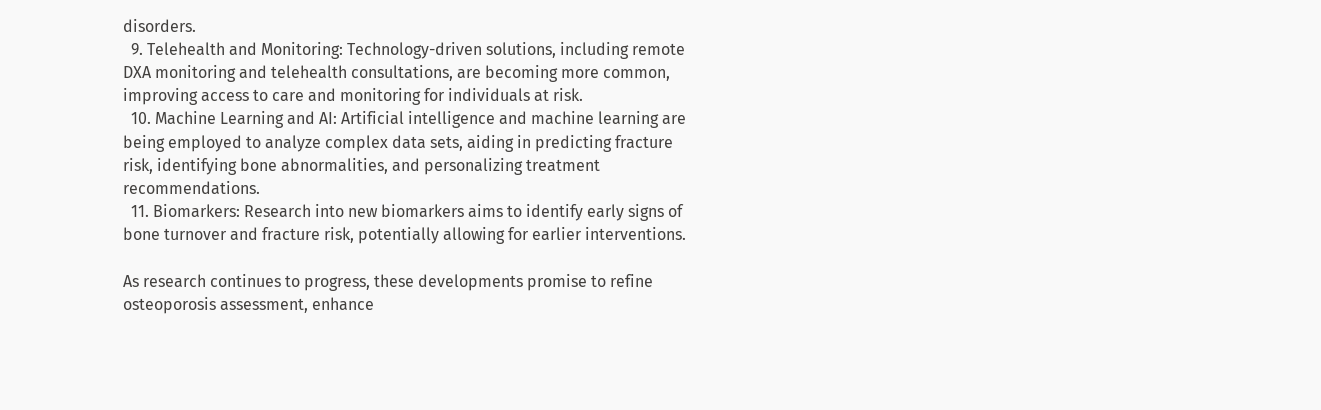disorders.
  9. Telehealth and Monitoring: Technology-driven solutions, including remote DXA monitoring and telehealth consultations, are becoming more common, improving access to care and monitoring for individuals at risk.
  10. Machine Learning and AI: Artificial intelligence and machine learning are being employed to analyze complex data sets, aiding in predicting fracture risk, identifying bone abnormalities, and personalizing treatment recommendations.
  11. Biomarkers: Research into new biomarkers aims to identify early signs of bone turnover and fracture risk, potentially allowing for earlier interventions.

As research continues to progress, these developments promise to refine osteoporosis assessment, enhance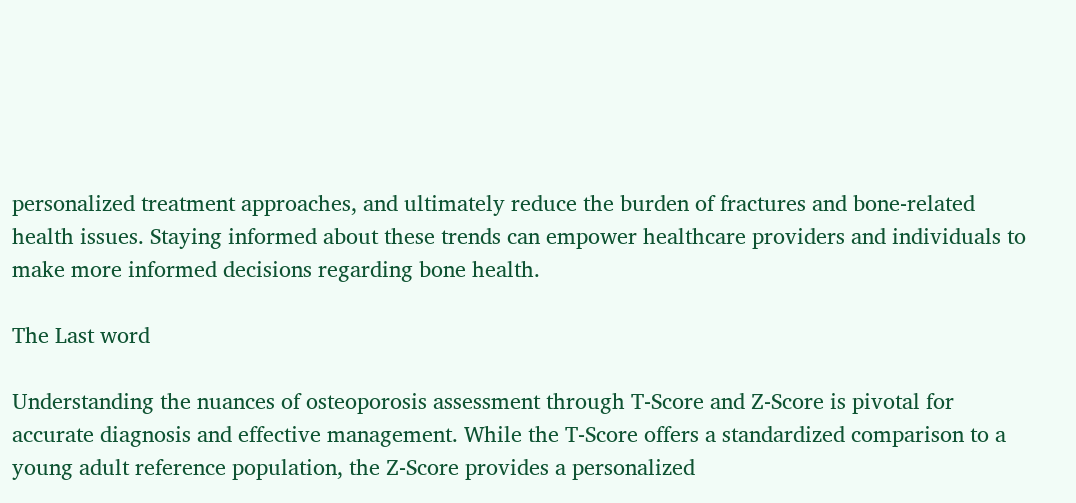personalized treatment approaches, and ultimately reduce the burden of fractures and bone-related health issues. Staying informed about these trends can empower healthcare providers and individuals to make more informed decisions regarding bone health.

The Last word

Understanding the nuances of osteoporosis assessment through T-Score and Z-Score is pivotal for accurate diagnosis and effective management. While the T-Score offers a standardized comparison to a young adult reference population, the Z-Score provides a personalized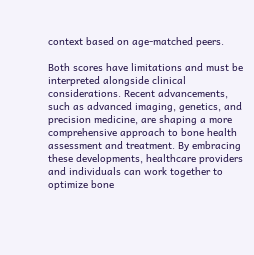context based on age-matched peers.

Both scores have limitations and must be interpreted alongside clinical considerations. Recent advancements, such as advanced imaging, genetics, and precision medicine, are shaping a more comprehensive approach to bone health assessment and treatment. By embracing these developments, healthcare providers and individuals can work together to optimize bone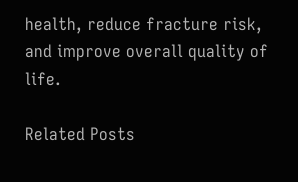health, reduce fracture risk, and improve overall quality of life.

Related Posts